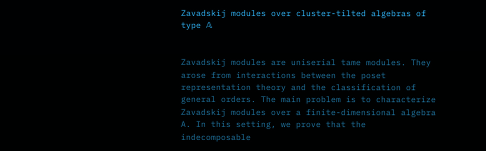Zavadskij modules over cluster-tilted algebras of type 𝔸


Zavadskij modules are uniserial tame modules. They arose from interactions between the poset representation theory and the classification of general orders. The main problem is to characterize Zavadskij modules over a finite-dimensional algebra A. In this setting, we prove that the indecomposable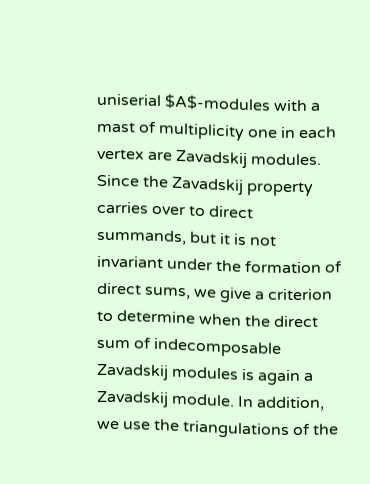uniserial $A$-modules with a mast of multiplicity one in each vertex are Zavadskij modules. Since the Zavadskij property carries over to direct summands, but it is not invariant under the formation of direct sums, we give a criterion to determine when the direct sum of indecomposable Zavadskij modules is again a Zavadskij module. In addition, we use the triangulations of the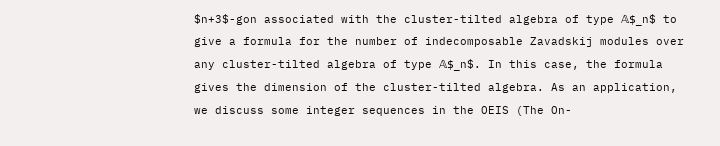$n+3$-gon associated with the cluster-tilted algebra of type 𝔸$_n$ to give a formula for the number of indecomposable Zavadskij modules over any cluster-tilted algebra of type 𝔸$_n$. In this case, the formula gives the dimension of the cluster-tilted algebra. As an application, we discuss some integer sequences in the OEIS (The On-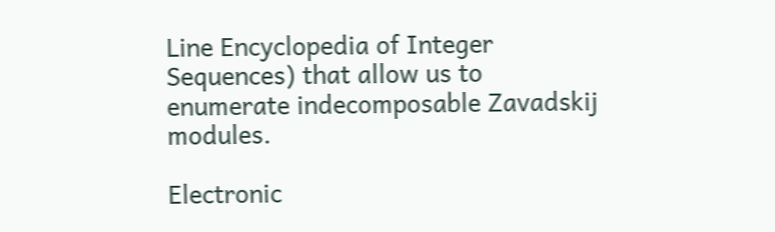Line Encyclopedia of Integer Sequences) that allow us to enumerate indecomposable Zavadskij modules.

Electronic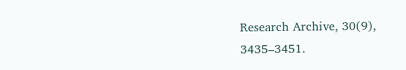Research Archive, 30(9), 3435–3451.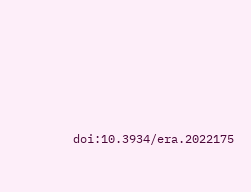doi:10.3934/era.2022175